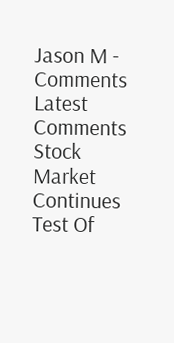Jason M - Comments
Latest Comments
Stock Market Continues Test Of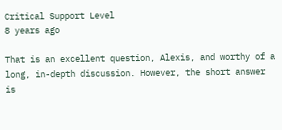Critical Support Level
8 years ago

That is an excellent question, Alexis, and worthy of a long, in-depth discussion. However, the short answer is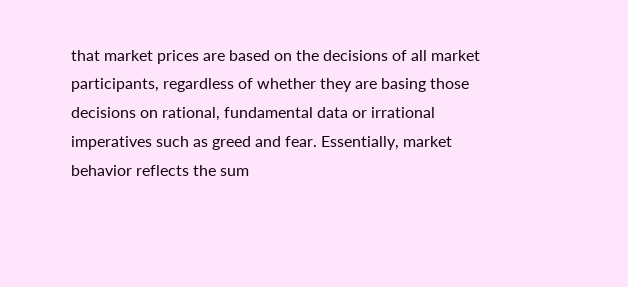that market prices are based on the decisions of all market participants, regardless of whether they are basing those decisions on rational, fundamental data or irrational imperatives such as greed and fear. Essentially, market behavior reflects the sum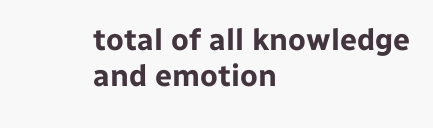total of all knowledge and emotion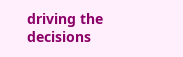driving the decisions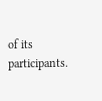of its participants.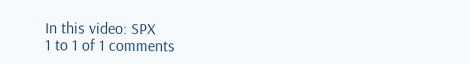In this video: SPX
1 to 1 of 1 comments